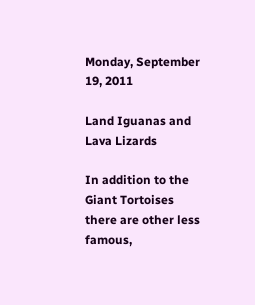Monday, September 19, 2011

Land Iguanas and Lava Lizards

In addition to the Giant Tortoises there are other less famous,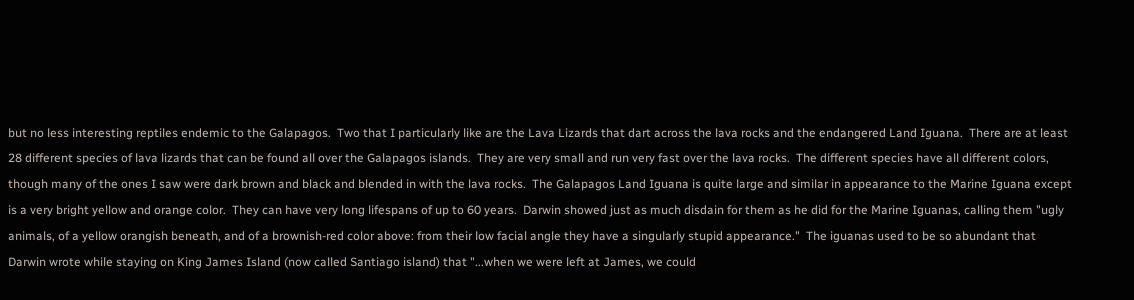but no less interesting reptiles endemic to the Galapagos.  Two that I particularly like are the Lava Lizards that dart across the lava rocks and the endangered Land Iguana.  There are at least 28 different species of lava lizards that can be found all over the Galapagos islands.  They are very small and run very fast over the lava rocks.  The different species have all different colors, though many of the ones I saw were dark brown and black and blended in with the lava rocks.  The Galapagos Land Iguana is quite large and similar in appearance to the Marine Iguana except is a very bright yellow and orange color.  They can have very long lifespans of up to 60 years.  Darwin showed just as much disdain for them as he did for the Marine Iguanas, calling them "ugly animals, of a yellow orangish beneath, and of a brownish-red color above: from their low facial angle they have a singularly stupid appearance."  The iguanas used to be so abundant that Darwin wrote while staying on King James Island (now called Santiago island) that "...when we were left at James, we could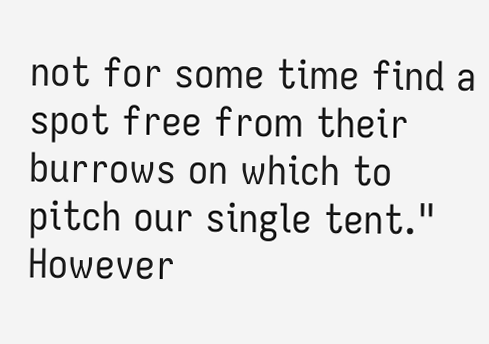not for some time find a spot free from their burrows on which to pitch our single tent."  However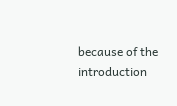because of the introduction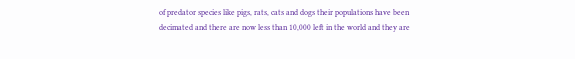of predator species like pigs, rats, cats and dogs their populations have been decimated and there are now less than 10,000 left in the world and they are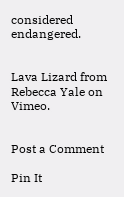considered endangered.


Lava Lizard from Rebecca Yale on Vimeo.


Post a Comment

Pin It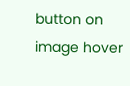button on image hover